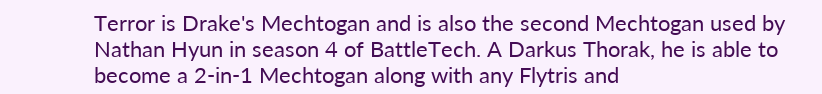Terror is Drake's Mechtogan and is also the second Mechtogan used by Nathan Hyun in season 4 of BattleTech. A Darkus Thorak, he is able to become a 2-in-1 Mechtogan along with any Flytris and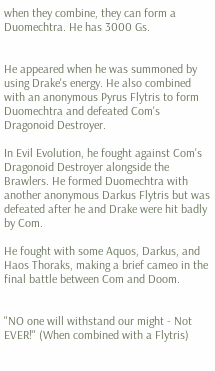when they combine, they can form a Duomechtra. He has 3000 Gs.


He appeared when he was summoned by using Drake's energy. He also combined with an anonymous Pyrus Flytris to form Duomechtra and defeated Com's Dragonoid Destroyer.

In Evil Evolution, he fought against Com's Dragonoid Destroyer alongside the Brawlers. He formed Duomechtra with another anonymous Darkus Flytris but was defeated after he and Drake were hit badly by Com.

He fought with some Aquos, Darkus, and Haos Thoraks, making a brief cameo in the final battle between Com and Doom.


"NO one will withstand our might - Not EVER!" (When combined with a Flytris)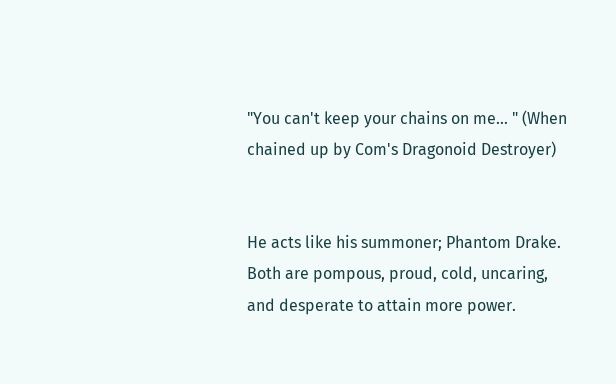"You can't keep your chains on me... " (When chained up by Com's Dragonoid Destroyer)


He acts like his summoner; Phantom Drake. Both are pompous, proud, cold, uncaring, and desperate to attain more power.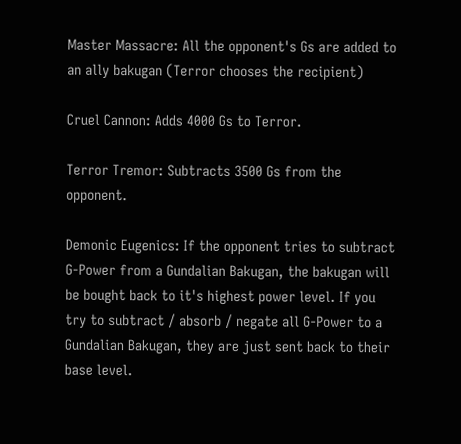Master Massacre: All the opponent's Gs are added to an ally bakugan (Terror chooses the recipient)

Cruel Cannon: Adds 4000 Gs to Terror.

Terror Tremor: Subtracts 3500 Gs from the opponent.

Demonic Eugenics: If the opponent tries to subtract G-Power from a Gundalian Bakugan, the bakugan will be bought back to it's highest power level. If you try to subtract / absorb / negate all G-Power to a Gundalian Bakugan, they are just sent back to their base level.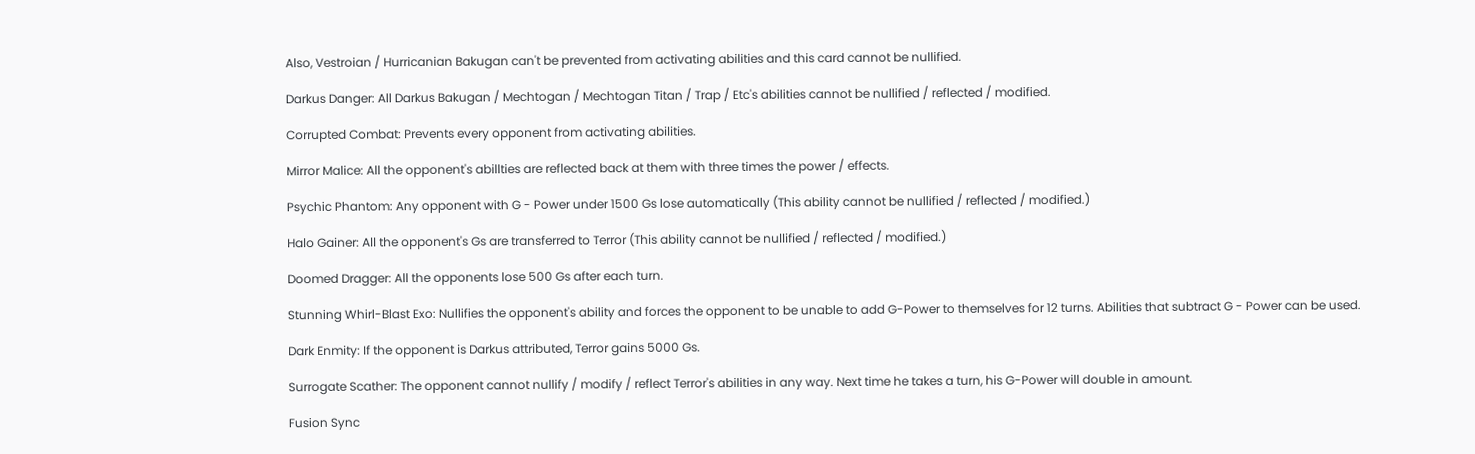Also, Vestroian / Hurricanian Bakugan can't be prevented from activating abilities and this card cannot be nullified.

Darkus Danger: All Darkus Bakugan / Mechtogan / Mechtogan Titan / Trap / Etc's abilities cannot be nullified / reflected / modified.

Corrupted Combat: Prevents every opponent from activating abilities.

Mirror Malice: All the opponent's abillties are reflected back at them with three times the power / effects.

Psychic Phantom: Any opponent with G - Power under 1500 Gs lose automatically (This ability cannot be nullified / reflected / modified.)

Halo Gainer: All the opponent's Gs are transferred to Terror (This ability cannot be nullified / reflected / modified.)

Doomed Dragger: All the opponents lose 500 Gs after each turn.

Stunning Whirl-Blast Exo: Nullifies the opponent's ability and forces the opponent to be unable to add G-Power to themselves for 12 turns. Abilities that subtract G - Power can be used.

Dark Enmity: If the opponent is Darkus attributed, Terror gains 5000 Gs.

Surrogate Scather: The opponent cannot nullify / modify / reflect Terror's abilities in any way. Next time he takes a turn, his G-Power will double in amount.

Fusion Sync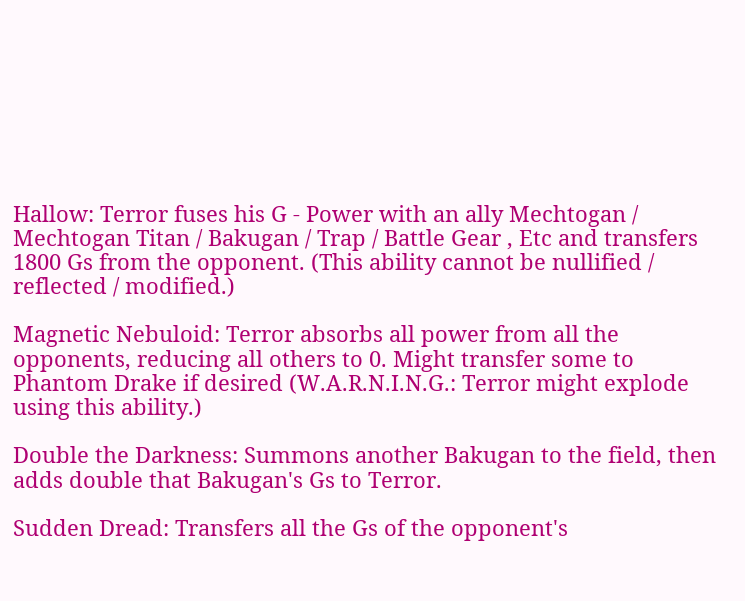Hallow: Terror fuses his G - Power with an ally Mechtogan / Mechtogan Titan / Bakugan / Trap / Battle Gear , Etc and transfers 1800 Gs from the opponent. (This ability cannot be nullified / reflected / modified.)

Magnetic Nebuloid: Terror absorbs all power from all the opponents, reducing all others to 0. Might transfer some to Phantom Drake if desired (W.A.R.N.I.N.G.: Terror might explode using this ability.)

Double the Darkness: Summons another Bakugan to the field, then adds double that Bakugan's Gs to Terror.

Sudden Dread: Transfers all the Gs of the opponent's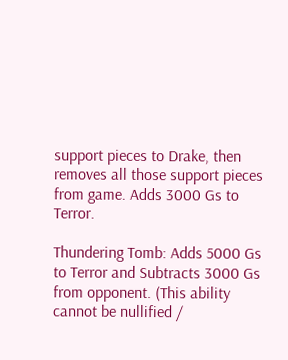support pieces to Drake, then removes all those support pieces from game. Adds 3000 Gs to Terror.

Thundering Tomb: Adds 5000 Gs to Terror and Subtracts 3000 Gs from opponent. (This ability cannot be nullified /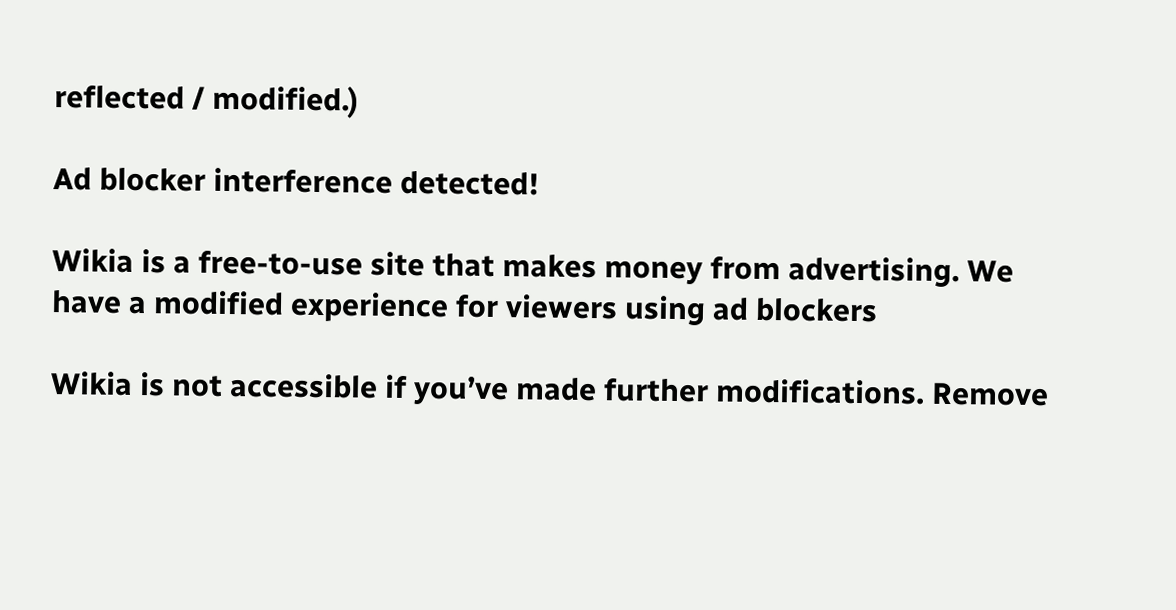reflected / modified.)

Ad blocker interference detected!

Wikia is a free-to-use site that makes money from advertising. We have a modified experience for viewers using ad blockers

Wikia is not accessible if you’ve made further modifications. Remove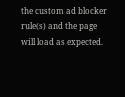the custom ad blocker rule(s) and the page will load as expected.